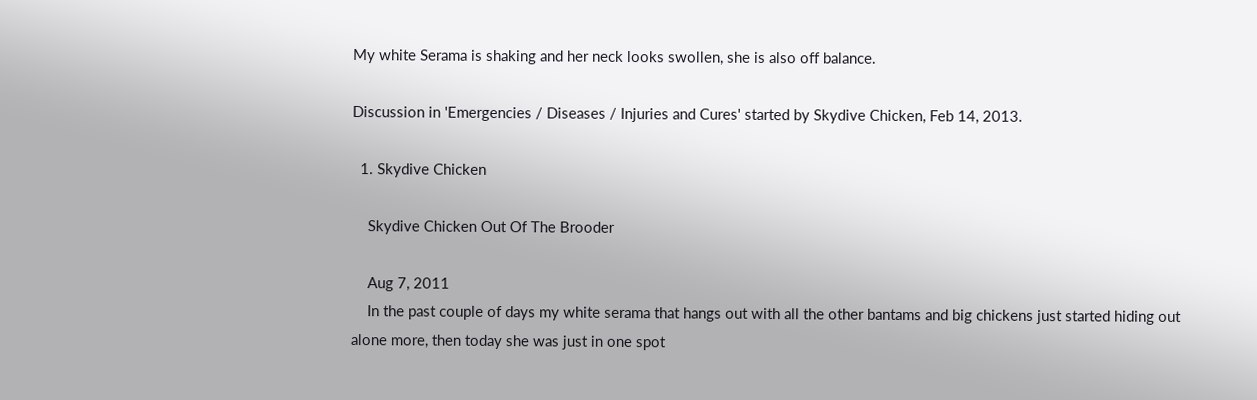My white Serama is shaking and her neck looks swollen, she is also off balance.

Discussion in 'Emergencies / Diseases / Injuries and Cures' started by Skydive Chicken, Feb 14, 2013.

  1. Skydive Chicken

    Skydive Chicken Out Of The Brooder

    Aug 7, 2011
    In the past couple of days my white serama that hangs out with all the other bantams and big chickens just started hiding out alone more, then today she was just in one spot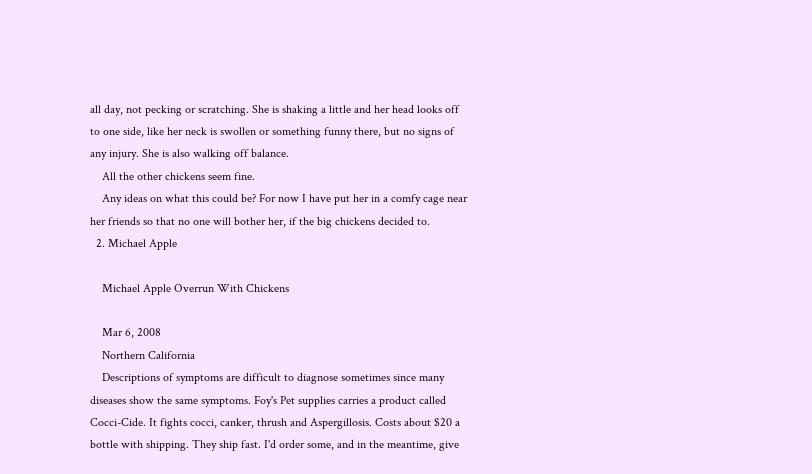all day, not pecking or scratching. She is shaking a little and her head looks off to one side, like her neck is swollen or something funny there, but no signs of any injury. She is also walking off balance.
    All the other chickens seem fine.
    Any ideas on what this could be? For now I have put her in a comfy cage near her friends so that no one will bother her, if the big chickens decided to.
  2. Michael Apple

    Michael Apple Overrun With Chickens

    Mar 6, 2008
    Northern California
    Descriptions of symptoms are difficult to diagnose sometimes since many diseases show the same symptoms. Foy's Pet supplies carries a product called Cocci-Cide. It fights cocci, canker, thrush and Aspergillosis. Costs about $20 a bottle with shipping. They ship fast. I'd order some, and in the meantime, give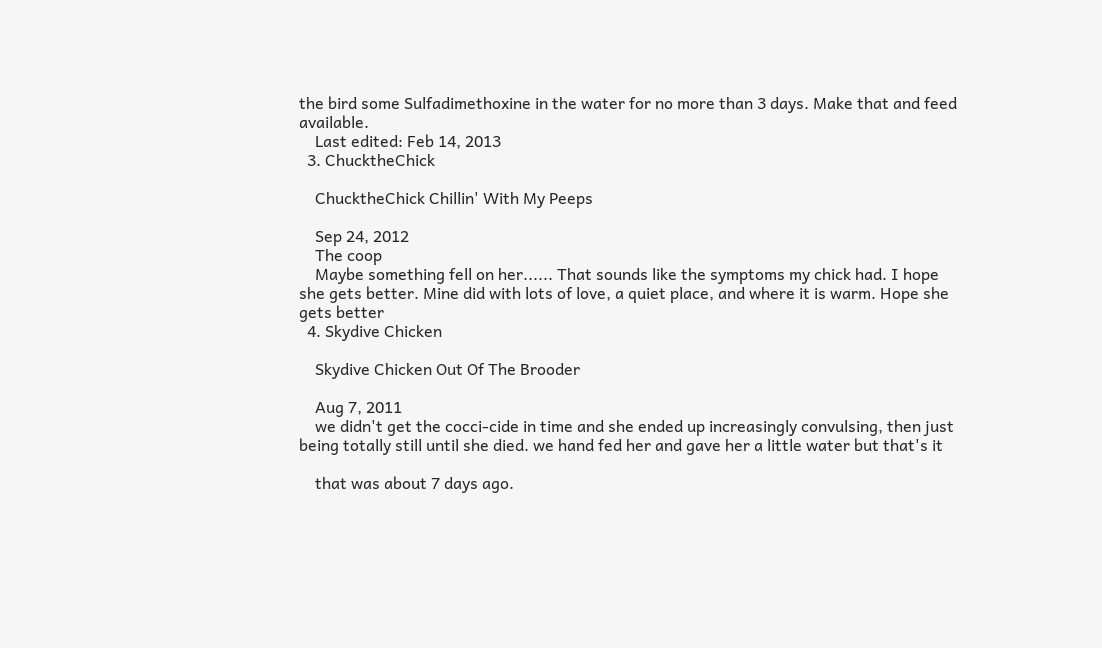the bird some Sulfadimethoxine in the water for no more than 3 days. Make that and feed available.
    Last edited: Feb 14, 2013
  3. ChucktheChick

    ChucktheChick Chillin' With My Peeps

    Sep 24, 2012
    The coop
    Maybe something fell on her...... That sounds like the symptoms my chick had. I hope she gets better. Mine did with lots of love, a quiet place, and where it is warm. Hope she gets better
  4. Skydive Chicken

    Skydive Chicken Out Of The Brooder

    Aug 7, 2011
    we didn't get the cocci-cide in time and she ended up increasingly convulsing, then just being totally still until she died. we hand fed her and gave her a little water but that's it

    that was about 7 days ago.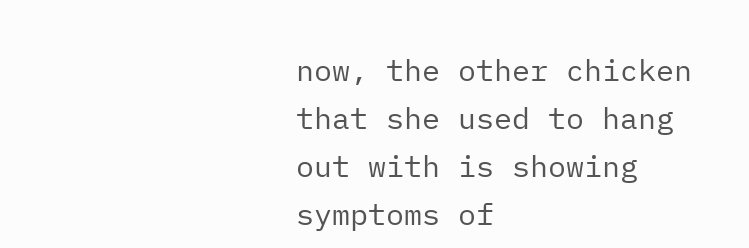now, the other chicken that she used to hang out with is showing symptoms of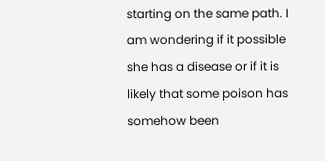starting on the same path. I am wondering if it possible she has a disease or if it is likely that some poison has somehow been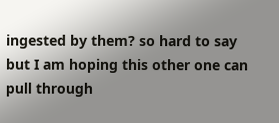ingested by them? so hard to say but I am hoping this other one can pull through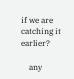if we are catching it earlier?

    any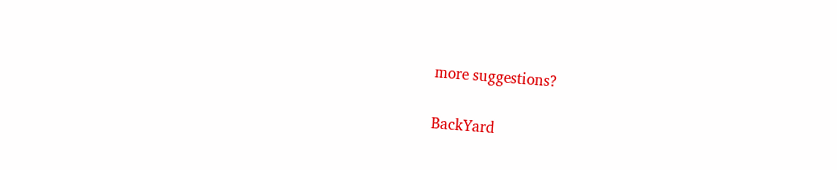more suggestions?

BackYard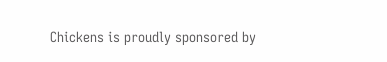Chickens is proudly sponsored by